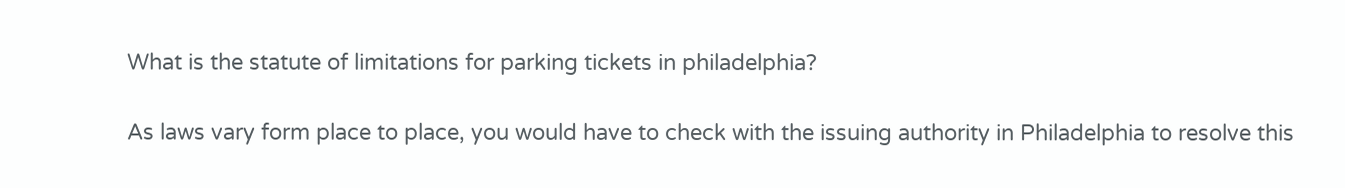What is the statute of limitations for parking tickets in philadelphia?

As laws vary form place to place, you would have to check with the issuing authority in Philadelphia to resolve this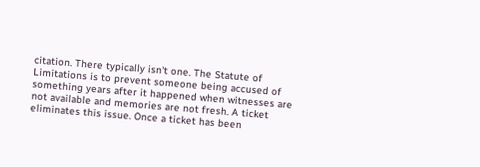citation. There typically isn't one. The Statute of Limitations is to prevent someone being accused of something years after it happened when witnesses are not available and memories are not fresh. A ticket eliminates this issue. Once a ticket has been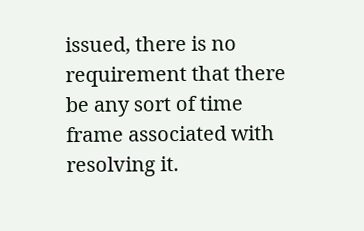issued, there is no requirement that there be any sort of time frame associated with resolving it.